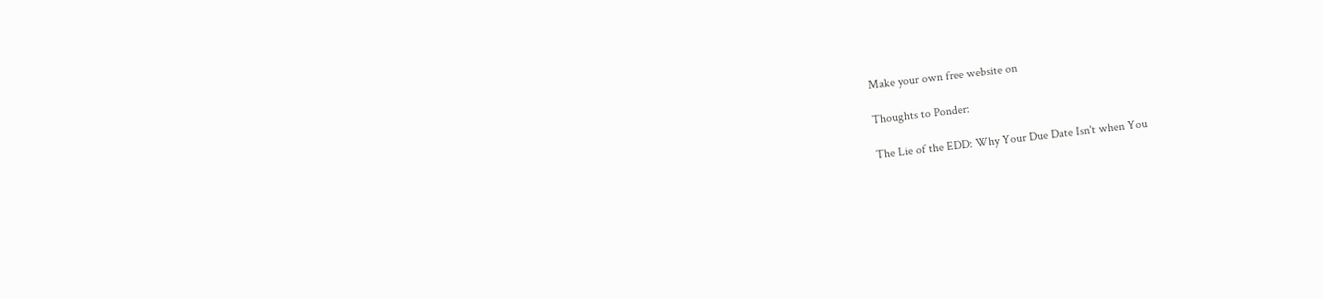Make your own free website on

Thoughts to Ponder:

The Lie of the EDD: Why Your Due Date Isn't when You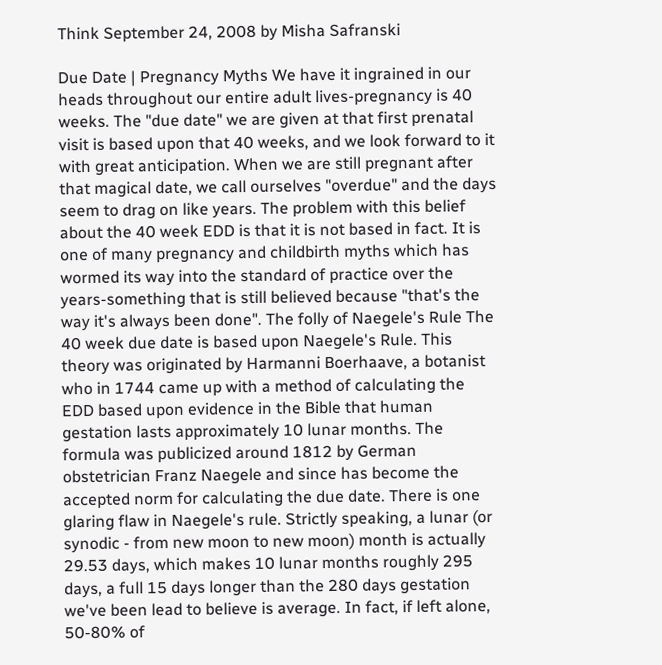Think September 24, 2008 by Misha Safranski

Due Date | Pregnancy Myths We have it ingrained in our heads throughout our entire adult lives-pregnancy is 40 weeks. The "due date" we are given at that first prenatal visit is based upon that 40 weeks, and we look forward to it with great anticipation. When we are still pregnant after that magical date, we call ourselves "overdue" and the days seem to drag on like years. The problem with this belief about the 40 week EDD is that it is not based in fact. It is one of many pregnancy and childbirth myths which has wormed its way into the standard of practice over the years-something that is still believed because "that's the way it's always been done". The folly of Naegele's Rule The 40 week due date is based upon Naegele's Rule. This theory was originated by Harmanni Boerhaave, a botanist who in 1744 came up with a method of calculating the EDD based upon evidence in the Bible that human gestation lasts approximately 10 lunar months. The formula was publicized around 1812 by German obstetrician Franz Naegele and since has become the accepted norm for calculating the due date. There is one glaring flaw in Naegele's rule. Strictly speaking, a lunar (or synodic - from new moon to new moon) month is actually 29.53 days, which makes 10 lunar months roughly 295 days, a full 15 days longer than the 280 days gestation we've been lead to believe is average. In fact, if left alone, 50-80% of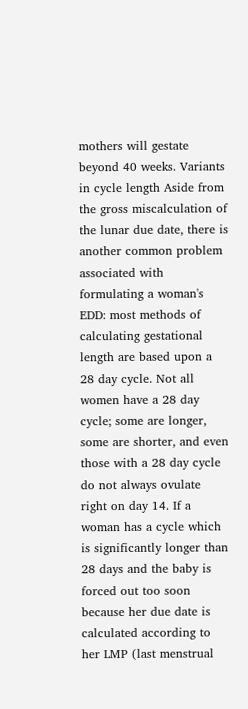mothers will gestate beyond 40 weeks. Variants in cycle length Aside from the gross miscalculation of the lunar due date, there is another common problem associated with formulating a woman's EDD: most methods of calculating gestational length are based upon a 28 day cycle. Not all women have a 28 day cycle; some are longer, some are shorter, and even those with a 28 day cycle do not always ovulate right on day 14. If a woman has a cycle which is significantly longer than 28 days and the baby is forced out too soon because her due date is calculated according to her LMP (last menstrual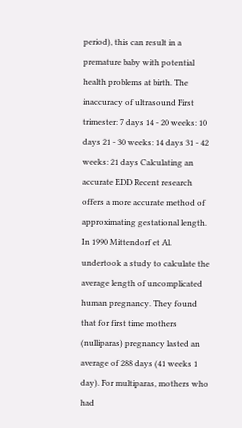period), this can result in a premature baby with potential health problems at birth. The inaccuracy of ultrasound First trimester: 7 days 14 - 20 weeks: 10 days 21 - 30 weeks: 14 days 31 - 42 weeks: 21 days Calculating an accurate EDD Recent research offers a more accurate method of approximating gestational length. In 1990 Mittendorf et Al. undertook a study to calculate the average length of uncomplicated human pregnancy. They found that for first time mothers (nulliparas) pregnancy lasted an average of 288 days (41 weeks 1 day). For multiparas, mothers who had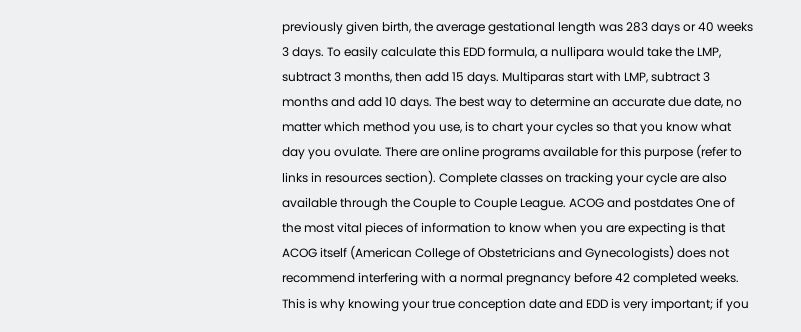previously given birth, the average gestational length was 283 days or 40 weeks 3 days. To easily calculate this EDD formula, a nullipara would take the LMP, subtract 3 months, then add 15 days. Multiparas start with LMP, subtract 3 months and add 10 days. The best way to determine an accurate due date, no matter which method you use, is to chart your cycles so that you know what day you ovulate. There are online programs available for this purpose (refer to links in resources section). Complete classes on tracking your cycle are also available through the Couple to Couple League. ACOG and postdates One of the most vital pieces of information to know when you are expecting is that ACOG itself (American College of Obstetricians and Gynecologists) does not recommend interfering with a normal pregnancy before 42 completed weeks. This is why knowing your true conception date and EDD is very important; if you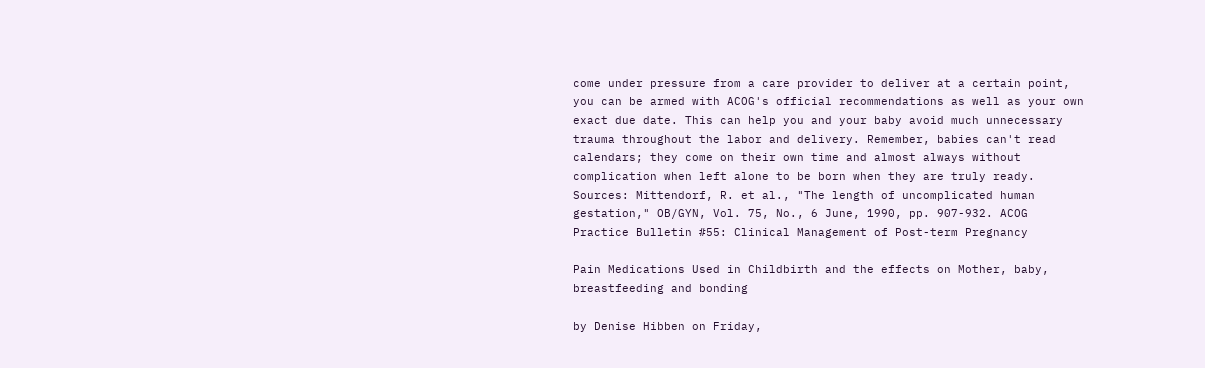come under pressure from a care provider to deliver at a certain point, you can be armed with ACOG's official recommendations as well as your own exact due date. This can help you and your baby avoid much unnecessary trauma throughout the labor and delivery. Remember, babies can't read calendars; they come on their own time and almost always without complication when left alone to be born when they are truly ready. Sources: Mittendorf, R. et al., "The length of uncomplicated human gestation," OB/GYN, Vol. 75, No., 6 June, 1990, pp. 907-932. ACOG Practice Bulletin #55: Clinical Management of Post-term Pregnancy

Pain Medications Used in Childbirth and the effects on Mother, baby, breastfeeding and bonding

by Denise Hibben on Friday,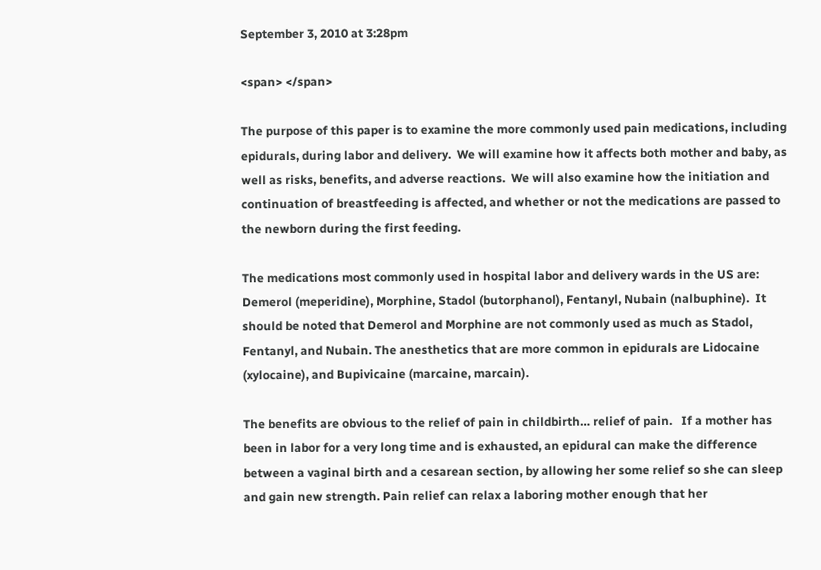September 3, 2010 at 3:28pm

<span> </span>

The purpose of this paper is to examine the more commonly used pain medications, including epidurals, during labor and delivery.  We will examine how it affects both mother and baby, as well as risks, benefits, and adverse reactions.  We will also examine how the initiation and continuation of breastfeeding is affected, and whether or not the medications are passed to the newborn during the first feeding.

The medications most commonly used in hospital labor and delivery wards in the US are:  Demerol (meperidine), Morphine, Stadol (butorphanol), Fentanyl, Nubain (nalbuphine).  It should be noted that Demerol and Morphine are not commonly used as much as Stadol, Fentanyl, and Nubain. The anesthetics that are more common in epidurals are Lidocaine (xylocaine), and Bupivicaine (marcaine, marcain).

The benefits are obvious to the relief of pain in childbirth… relief of pain.   If a mother has been in labor for a very long time and is exhausted, an epidural can make the difference between a vaginal birth and a cesarean section, by allowing her some relief so she can sleep and gain new strength. Pain relief can relax a laboring mother enough that her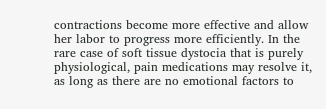contractions become more effective and allow her labor to progress more efficiently. In the rare case of soft tissue dystocia that is purely physiological, pain medications may resolve it, as long as there are no emotional factors to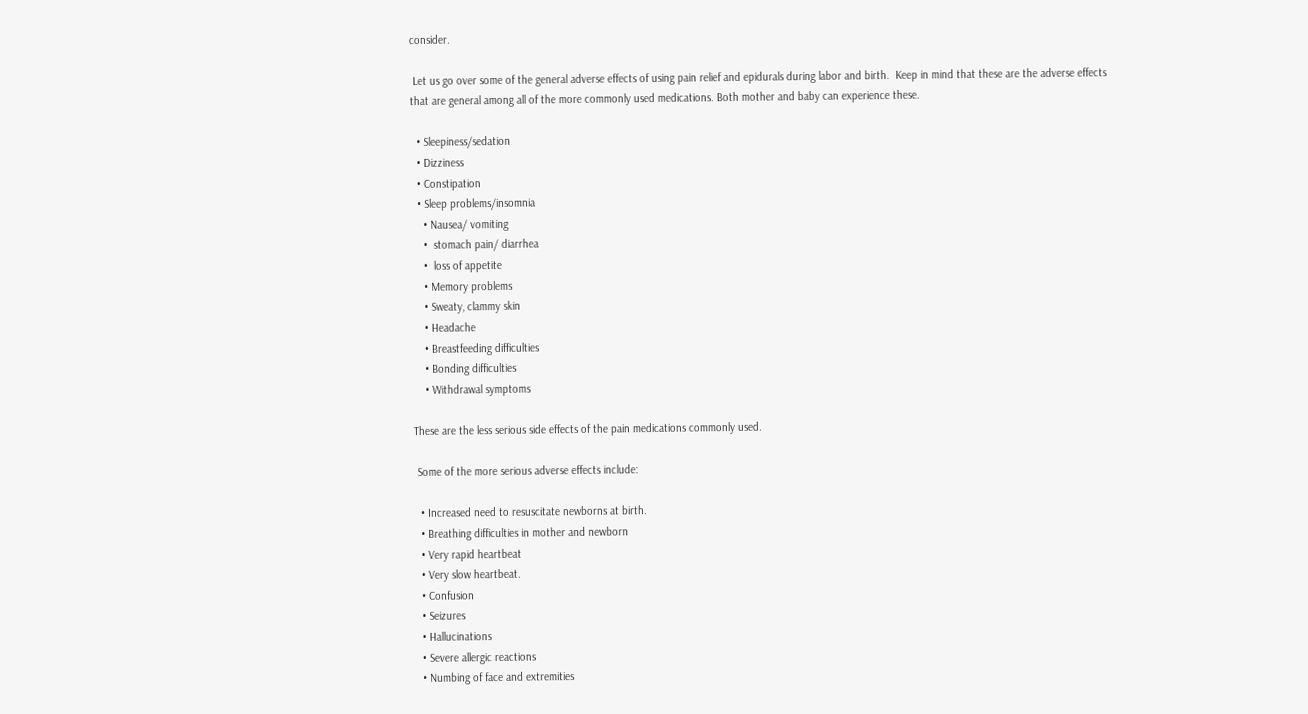consider.

 Let us go over some of the general adverse effects of using pain relief and epidurals during labor and birth.  Keep in mind that these are the adverse effects that are general among all of the more commonly used medications. Both mother and baby can experience these.

  • Sleepiness/sedation
  • Dizziness
  • Constipation
  • Sleep problems/insomnia
    • Nausea/ vomiting
    •  stomach pain/ diarrhea
    •  loss of appetite
    • Memory problems
    • Sweaty, clammy skin
    • Headache
    • Breastfeeding difficulties
    • Bonding difficulties
    • Withdrawal symptoms

These are the less serious side effects of the pain medications commonly used.

 Some of the more serious adverse effects include:

  • Increased need to resuscitate newborns at birth.
  • Breathing difficulties in mother and newborn
  • Very rapid heartbeat
  • Very slow heartbeat.
  • Confusion
  • Seizures
  • Hallucinations
  • Severe allergic reactions
  • Numbing of face and extremities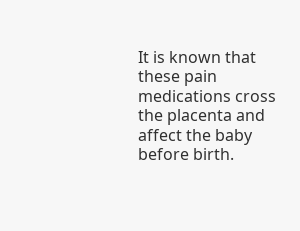It is known that these pain medications cross the placenta and affect the baby before birth.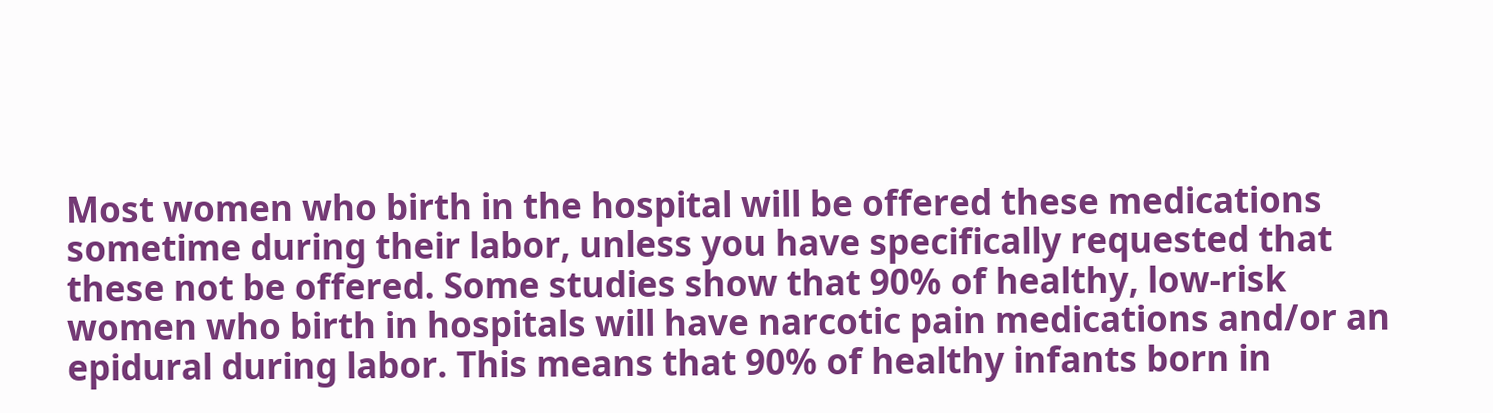Most women who birth in the hospital will be offered these medications sometime during their labor, unless you have specifically requested that these not be offered. Some studies show that 90% of healthy, low-risk women who birth in hospitals will have narcotic pain medications and/or an epidural during labor. This means that 90% of healthy infants born in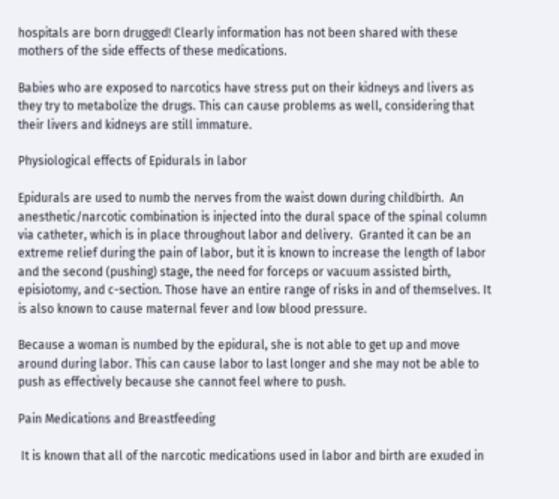hospitals are born drugged! Clearly information has not been shared with these mothers of the side effects of these medications.

Babies who are exposed to narcotics have stress put on their kidneys and livers as they try to metabolize the drugs. This can cause problems as well, considering that their livers and kidneys are still immature.

Physiological effects of Epidurals in labor

Epidurals are used to numb the nerves from the waist down during childbirth.  An anesthetic/narcotic combination is injected into the dural space of the spinal column via catheter, which is in place throughout labor and delivery.  Granted it can be an extreme relief during the pain of labor, but it is known to increase the length of labor and the second (pushing) stage, the need for forceps or vacuum assisted birth, episiotomy, and c-section. Those have an entire range of risks in and of themselves. It is also known to cause maternal fever and low blood pressure.

Because a woman is numbed by the epidural, she is not able to get up and move around during labor. This can cause labor to last longer and she may not be able to push as effectively because she cannot feel where to push.

Pain Medications and Breastfeeding

 It is known that all of the narcotic medications used in labor and birth are exuded in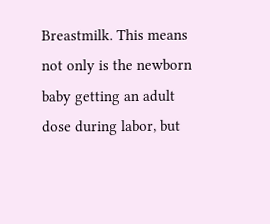Breastmilk. This means not only is the newborn baby getting an adult dose during labor, but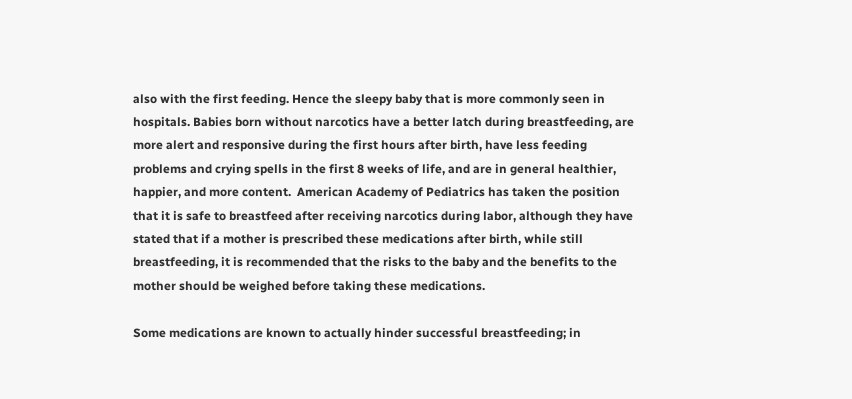also with the first feeding. Hence the sleepy baby that is more commonly seen in hospitals. Babies born without narcotics have a better latch during breastfeeding, are more alert and responsive during the first hours after birth, have less feeding problems and crying spells in the first 8 weeks of life, and are in general healthier, happier, and more content.  American Academy of Pediatrics has taken the position that it is safe to breastfeed after receiving narcotics during labor, although they have stated that if a mother is prescribed these medications after birth, while still breastfeeding, it is recommended that the risks to the baby and the benefits to the mother should be weighed before taking these medications.

Some medications are known to actually hinder successful breastfeeding; in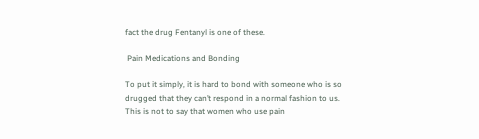fact the drug Fentanyl is one of these.

 Pain Medications and Bonding

To put it simply, it is hard to bond with someone who is so drugged that they can’t respond in a normal fashion to us. This is not to say that women who use pain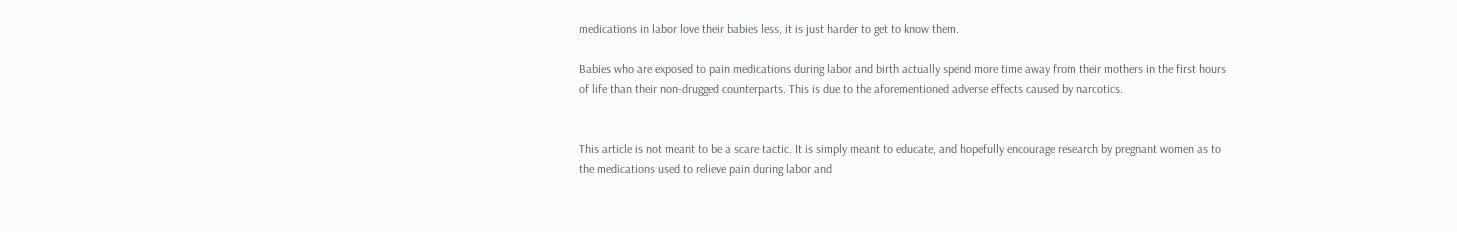medications in labor love their babies less, it is just harder to get to know them.

Babies who are exposed to pain medications during labor and birth actually spend more time away from their mothers in the first hours of life than their non-drugged counterparts. This is due to the aforementioned adverse effects caused by narcotics.


This article is not meant to be a scare tactic. It is simply meant to educate, and hopefully encourage research by pregnant women as to the medications used to relieve pain during labor and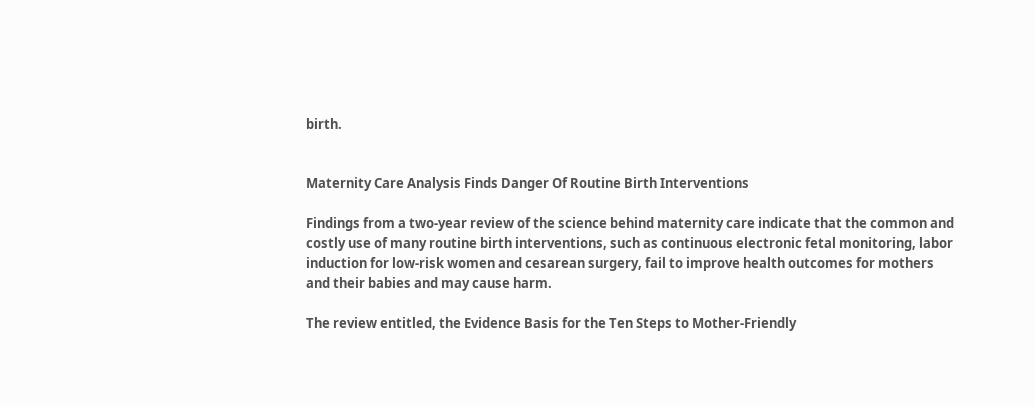birth.


Maternity Care Analysis Finds Danger Of Routine Birth Interventions

Findings from a two-year review of the science behind maternity care indicate that the common and costly use of many routine birth interventions, such as continuous electronic fetal monitoring, labor induction for low-risk women and cesarean surgery, fail to improve health outcomes for mothers and their babies and may cause harm.

The review entitled, the Evidence Basis for the Ten Steps to Mother-Friendly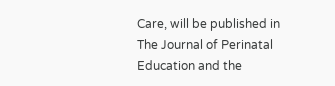Care, will be published in The Journal of Perinatal Education and the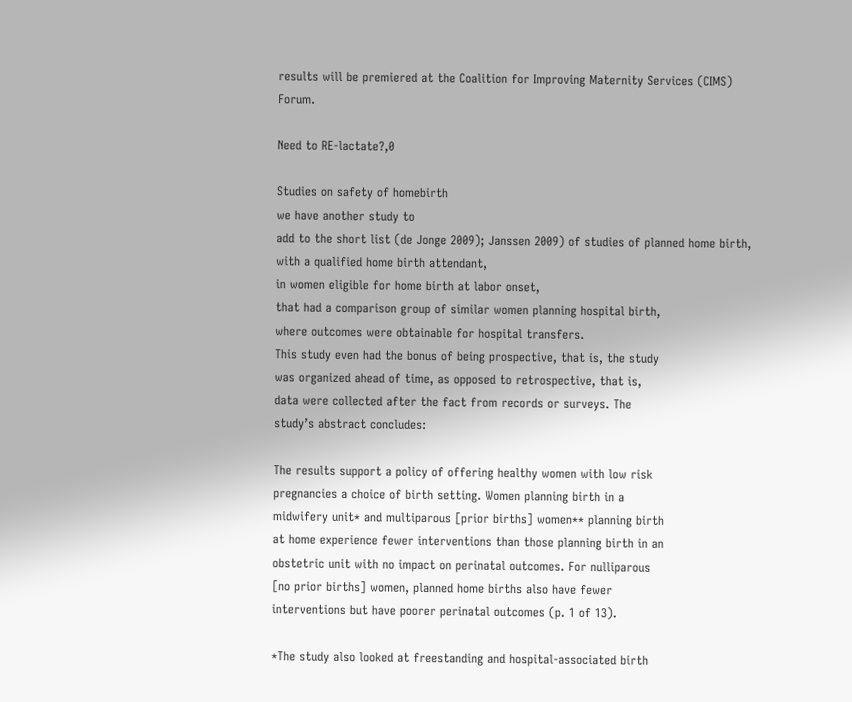results will be premiered at the Coalition for Improving Maternity Services (CIMS) Forum.

Need to RE-lactate?,0

Studies on safety of homebirth
we have another study to
add to the short list (de Jonge 2009); Janssen 2009) of studies of planned home birth,
with a qualified home birth attendant,
in women eligible for home birth at labor onset,
that had a comparison group of similar women planning hospital birth,
where outcomes were obtainable for hospital transfers.
This study even had the bonus of being prospective, that is, the study
was organized ahead of time, as opposed to retrospective, that is,
data were collected after the fact from records or surveys. The
study’s abstract concludes:

The results support a policy of offering healthy women with low risk
pregnancies a choice of birth setting. Women planning birth in a
midwifery unit* and multiparous [prior births] women** planning birth
at home experience fewer interventions than those planning birth in an
obstetric unit with no impact on perinatal outcomes. For nulliparous
[no prior births] women, planned home births also have fewer
interventions but have poorer perinatal outcomes (p. 1 of 13).

*The study also looked at freestanding and hospital-associated birth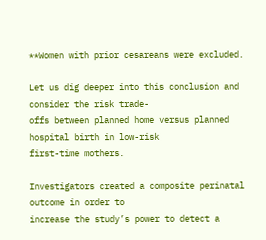**Women with prior cesareans were excluded.

Let us dig deeper into this conclusion and consider the risk trade-
offs between planned home versus planned hospital birth in low-risk
first-time mothers.

Investigators created a composite perinatal outcome in order to
increase the study’s power to detect a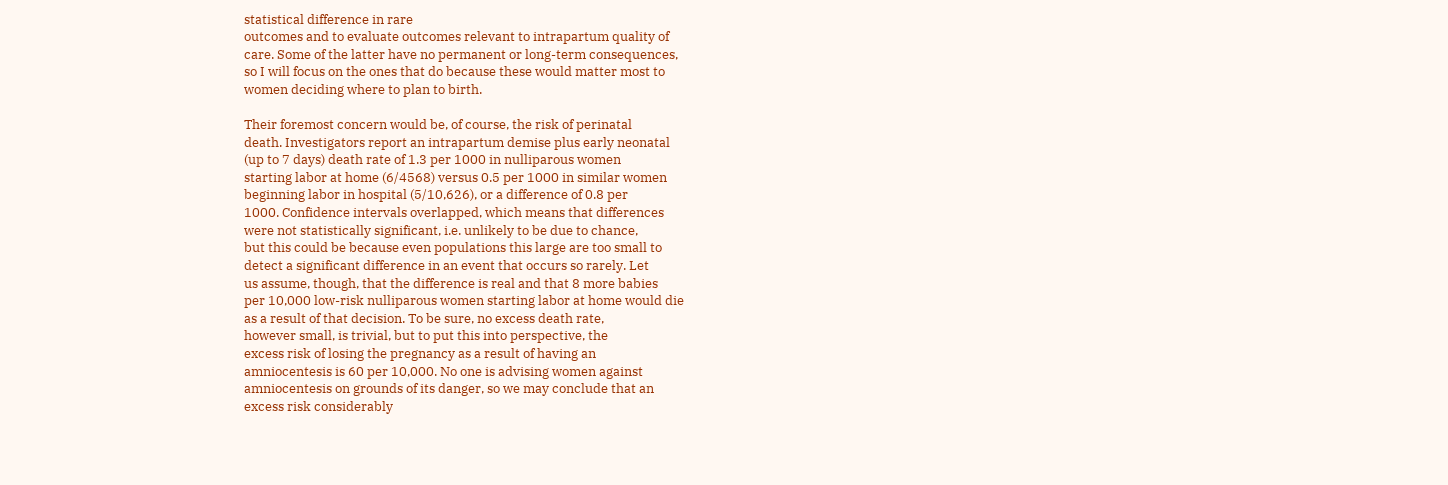statistical difference in rare
outcomes and to evaluate outcomes relevant to intrapartum quality of
care. Some of the latter have no permanent or long-term consequences,
so I will focus on the ones that do because these would matter most to
women deciding where to plan to birth.

Their foremost concern would be, of course, the risk of perinatal
death. Investigators report an intrapartum demise plus early neonatal
(up to 7 days) death rate of 1.3 per 1000 in nulliparous women
starting labor at home (6/4568) versus 0.5 per 1000 in similar women
beginning labor in hospital (5/10,626), or a difference of 0.8 per
1000. Confidence intervals overlapped, which means that differences
were not statistically significant, i.e. unlikely to be due to chance,
but this could be because even populations this large are too small to
detect a significant difference in an event that occurs so rarely. Let
us assume, though, that the difference is real and that 8 more babies
per 10,000 low-risk nulliparous women starting labor at home would die
as a result of that decision. To be sure, no excess death rate,
however small, is trivial, but to put this into perspective, the
excess risk of losing the pregnancy as a result of having an
amniocentesis is 60 per 10,000. No one is advising women against
amniocentesis on grounds of its danger, so we may conclude that an
excess risk considerably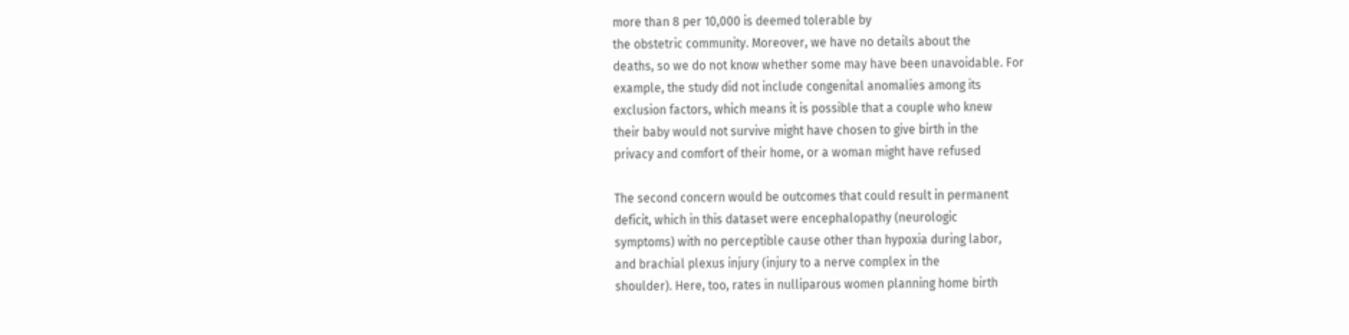more than 8 per 10,000 is deemed tolerable by
the obstetric community. Moreover, we have no details about the
deaths, so we do not know whether some may have been unavoidable. For
example, the study did not include congenital anomalies among its
exclusion factors, which means it is possible that a couple who knew
their baby would not survive might have chosen to give birth in the
privacy and comfort of their home, or a woman might have refused

The second concern would be outcomes that could result in permanent
deficit, which in this dataset were encephalopathy (neurologic
symptoms) with no perceptible cause other than hypoxia during labor,
and brachial plexus injury (injury to a nerve complex in the
shoulder). Here, too, rates in nulliparous women planning home birth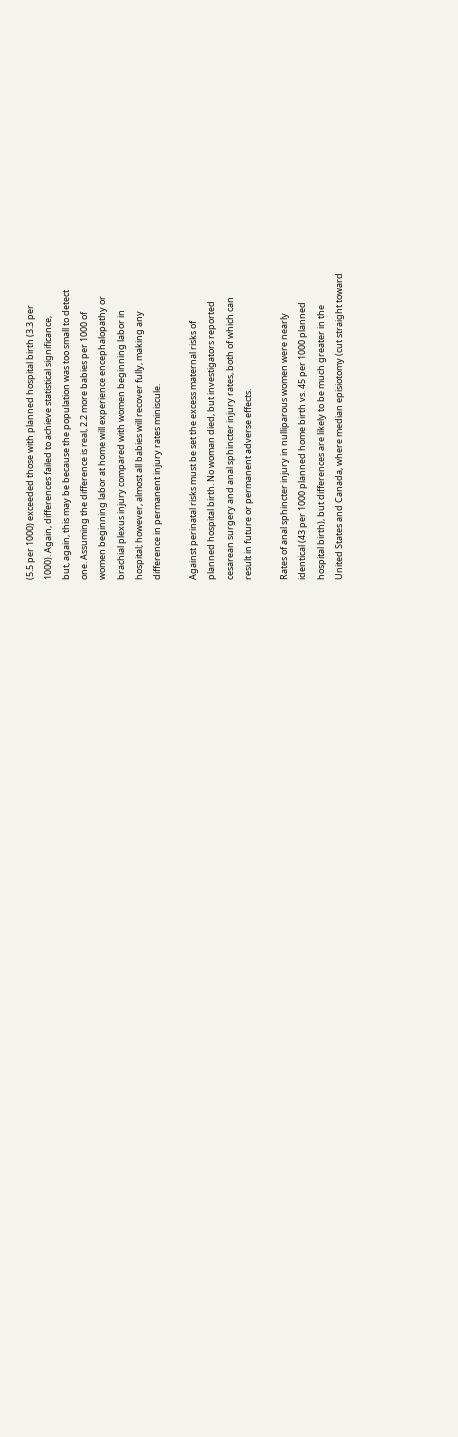(5.5 per 1000) exceeded those with planned hospital birth (3.3 per
1000). Again, differences failed to achieve statistical significance,
but, again, this may be because the population was too small to detect
one. Assuming the difference is real, 2.2 more babies per 1000 of
women beginning labor at home will experience encephalopathy or
brachial plexus injury compared with women beginning labor in
hospital; however, almost all babies will recover fully, making any
difference in permanent injury rates miniscule.

Against perinatal risks must be set the excess maternal risks of
planned hospital birth. No woman died, but investigators reported
cesarean surgery and anal sphincter injury rates, both of which can
result in future or permanent adverse effects.

Rates of anal sphincter injury in nulliparous women were nearly
identical (43 per 1000 planned home birth vs. 45 per 1000 planned
hospital birth), but differences are likely to be much greater in the
United States and Canada, where median episiotomy (cut straight toward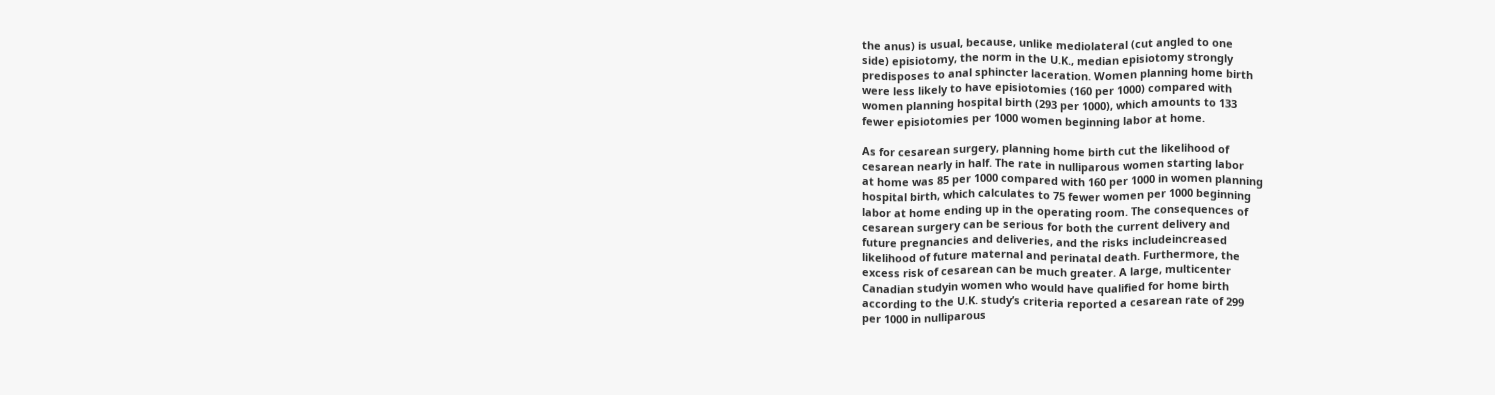the anus) is usual, because, unlike mediolateral (cut angled to one
side) episiotomy, the norm in the U.K., median episiotomy strongly
predisposes to anal sphincter laceration. Women planning home birth
were less likely to have episiotomies (160 per 1000) compared with
women planning hospital birth (293 per 1000), which amounts to 133
fewer episiotomies per 1000 women beginning labor at home.

As for cesarean surgery, planning home birth cut the likelihood of
cesarean nearly in half. The rate in nulliparous women starting labor
at home was 85 per 1000 compared with 160 per 1000 in women planning
hospital birth, which calculates to 75 fewer women per 1000 beginning
labor at home ending up in the operating room. The consequences of
cesarean surgery can be serious for both the current delivery and
future pregnancies and deliveries, and the risks includeincreased
likelihood of future maternal and perinatal death. Furthermore, the
excess risk of cesarean can be much greater. A large, multicenter
Canadian studyin women who would have qualified for home birth
according to the U.K. study’s criteria reported a cesarean rate of 299
per 1000 in nulliparous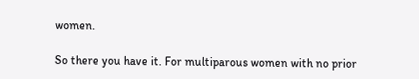women.

So there you have it. For multiparous women with no prior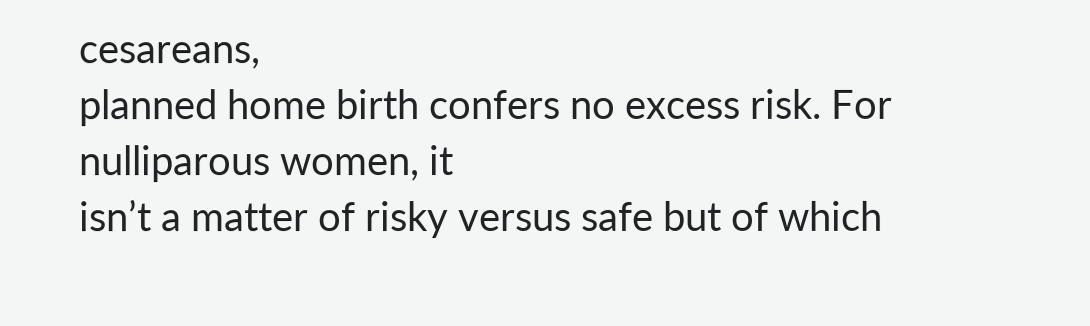cesareans,
planned home birth confers no excess risk. For nulliparous women, it
isn’t a matter of risky versus safe but of which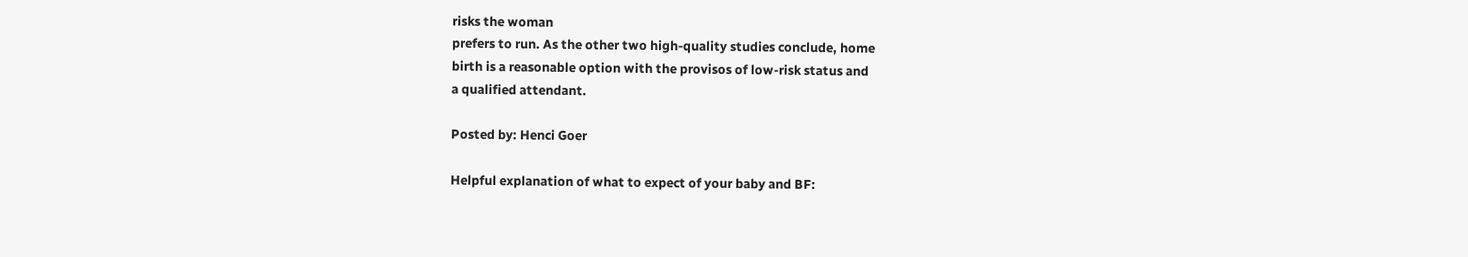risks the woman
prefers to run. As the other two high-quality studies conclude, home
birth is a reasonable option with the provisos of low-risk status and
a qualified attendant.

Posted by: Henci Goer

Helpful explanation of what to expect of your baby and BF: